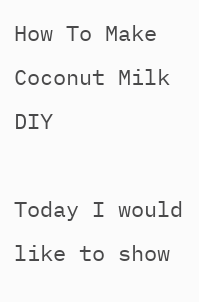How To Make Coconut Milk DIY

Today I would like to show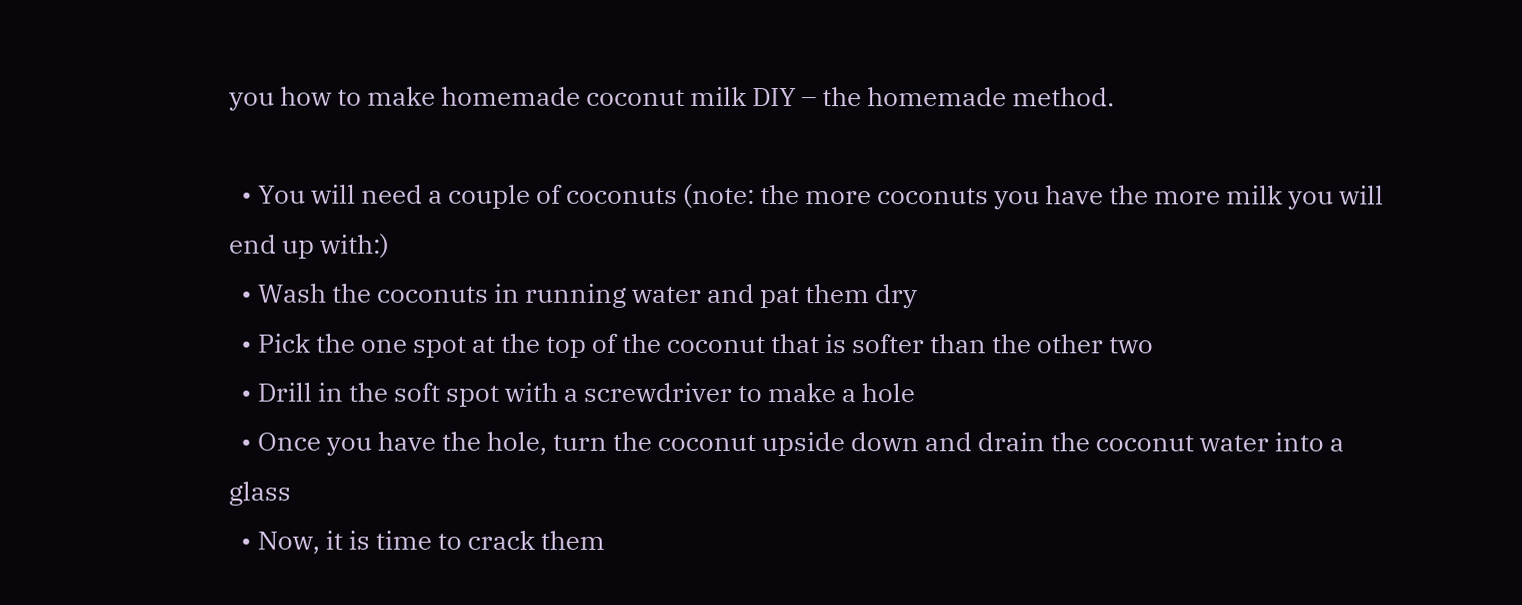you how to make homemade coconut milk DIY – the homemade method.

  • You will need a couple of coconuts (note: the more coconuts you have the more milk you will end up with:)
  • Wash the coconuts in running water and pat them dry
  • Pick the one spot at the top of the coconut that is softer than the other two
  • Drill in the soft spot with a screwdriver to make a hole
  • Once you have the hole, turn the coconut upside down and drain the coconut water into a glass
  • Now, it is time to crack them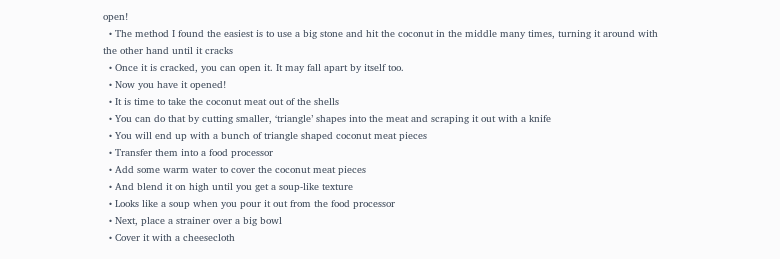open!
  • The method I found the easiest is to use a big stone and hit the coconut in the middle many times, turning it around with the other hand until it cracks
  • Once it is cracked, you can open it. It may fall apart by itself too.
  • Now you have it opened!
  • It is time to take the coconut meat out of the shells
  • You can do that by cutting smaller, ‘triangle’ shapes into the meat and scraping it out with a knife
  • You will end up with a bunch of triangle shaped coconut meat pieces
  • Transfer them into a food processor
  • Add some warm water to cover the coconut meat pieces
  • And blend it on high until you get a soup-like texture
  • Looks like a soup when you pour it out from the food processor
  • Next, place a strainer over a big bowl
  • Cover it with a cheesecloth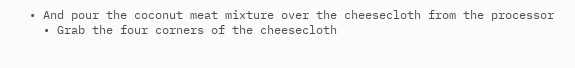• And pour the coconut meat mixture over the cheesecloth from the processor
  • Grab the four corners of the cheesecloth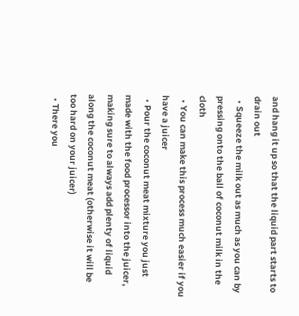and hang it up so that the liquid part starts to drain out
  • Squeeze the milk out as much as you can by pressing onto the ball of coconut milk in the cloth
  • You can make this process much easier if you have a juicer
  • Pour the coconut meat mixture you just made with the food processor into the juicer, making sure to always add plenty of liquid along the coconut meat (otherwise it will be too hard on your juicer)
  • There you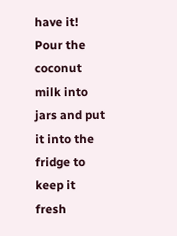have it! Pour the coconut milk into jars and put it into the fridge to keep it fresh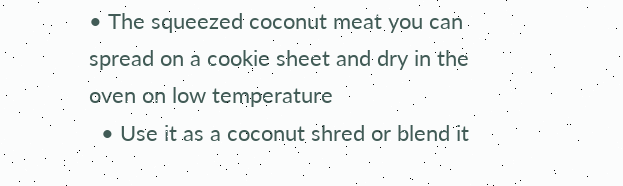• The squeezed coconut meat you can spread on a cookie sheet and dry in the oven on low temperature
  • Use it as a coconut shred or blend it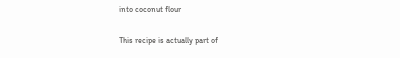into coconut flour

This recipe is actually part of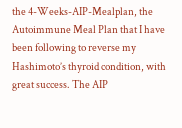the 4-Weeks-AIP-Mealplan, the Autoimmune Meal Plan that I have been following to reverse my Hashimoto’s thyroid condition, with great success. The AIP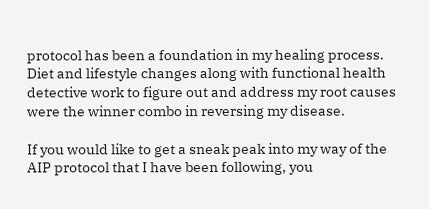protocol has been a foundation in my healing process. Diet and lifestyle changes along with functional health detective work to figure out and address my root causes were the winner combo in reversing my disease.

If you would like to get a sneak peak into my way of the AIP protocol that I have been following, you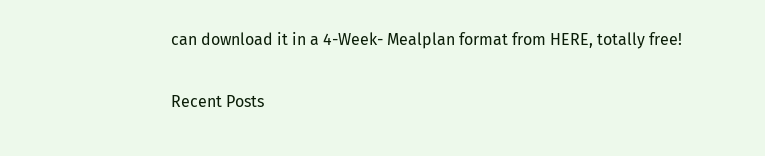can download it in a 4-Week- Mealplan format from HERE, totally free!

Recent Posts